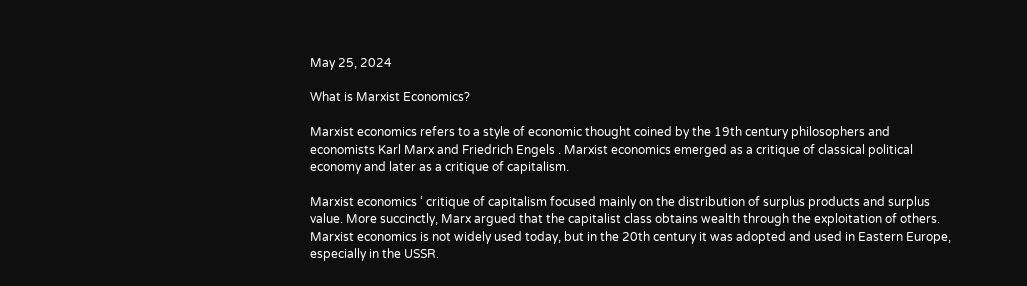May 25, 2024

What is Marxist Economics?

Marxist economics refers to a style of economic thought coined by the 19th century philosophers and economists Karl Marx and Friedrich Engels . Marxist economics emerged as a critique of classical political economy and later as a critique of capitalism.

Marxist economics ‘ critique of capitalism focused mainly on the distribution of surplus products and surplus value. More succinctly, Marx argued that the capitalist class obtains wealth through the exploitation of others. Marxist economics is not widely used today, but in the 20th century it was adopted and used in Eastern Europe, especially in the USSR.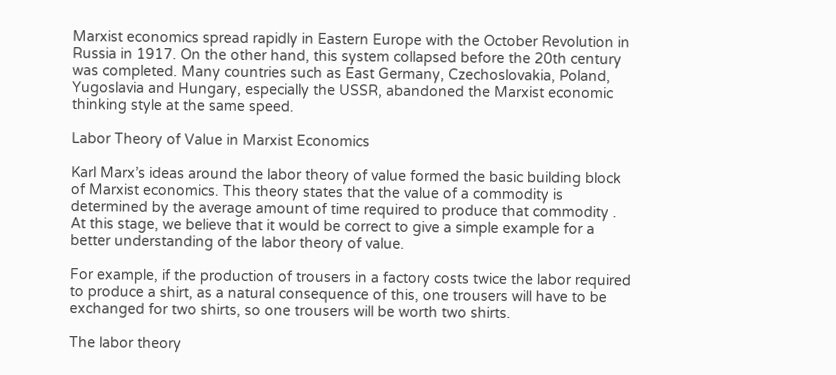Marxist economics spread rapidly in Eastern Europe with the October Revolution in Russia in 1917. On the other hand, this system collapsed before the 20th century was completed. Many countries such as East Germany, Czechoslovakia, Poland, Yugoslavia and Hungary, especially the USSR, abandoned the Marxist economic thinking style at the same speed.

Labor Theory of Value in Marxist Economics

Karl Marx’s ideas around the labor theory of value formed the basic building block of Marxist economics. This theory states that the value of a commodity is determined by the average amount of time required to produce that commodity . At this stage, we believe that it would be correct to give a simple example for a better understanding of the labor theory of value.

For example, if the production of trousers in a factory costs twice the labor required to produce a shirt, as a natural consequence of this, one trousers will have to be exchanged for two shirts, so one trousers will be worth two shirts.

The labor theory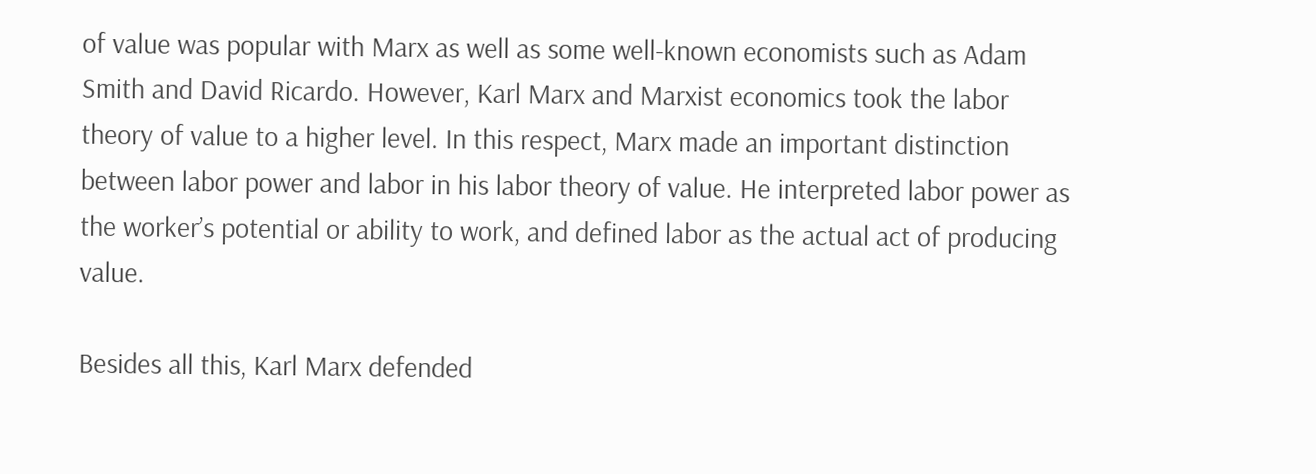of value was popular with Marx as well as some well-known economists such as Adam Smith and David Ricardo. However, Karl Marx and Marxist economics took the labor theory of value to a higher level. In this respect, Marx made an important distinction between labor power and labor in his labor theory of value. He interpreted labor power as the worker’s potential or ability to work, and defined labor as the actual act of producing value.

Besides all this, Karl Marx defended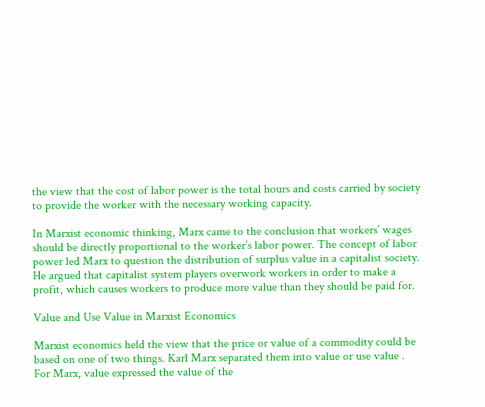the view that the cost of labor power is the total hours and costs carried by society to provide the worker with the necessary working capacity.

In Marxist economic thinking, Marx came to the conclusion that workers’ wages should be directly proportional to the worker’s labor power. The concept of labor power led Marx to question the distribution of surplus value in a capitalist society. He argued that capitalist system players overwork workers in order to make a profit, which causes workers to produce more value than they should be paid for.

Value and Use Value in Marxist Economics

Marxist economics held the view that the price or value of a commodity could be based on one of two things. Karl Marx separated them into value or use value . For Marx, value expressed the value of the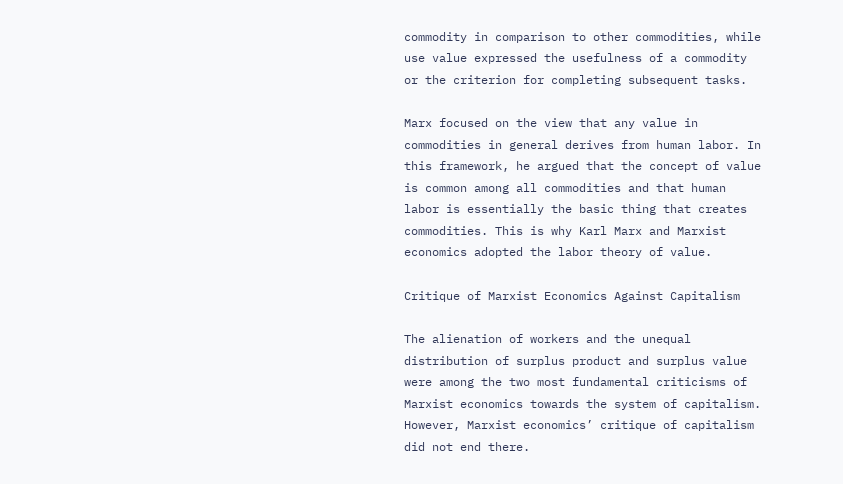commodity in comparison to other commodities, while use value expressed the usefulness of a commodity or the criterion for completing subsequent tasks.

Marx focused on the view that any value in commodities in general derives from human labor. In this framework, he argued that the concept of value is common among all commodities and that human labor is essentially the basic thing that creates commodities. This is why Karl Marx and Marxist economics adopted the labor theory of value.

Critique of Marxist Economics Against Capitalism

The alienation of workers and the unequal distribution of surplus product and surplus value were among the two most fundamental criticisms of Marxist economics towards the system of capitalism. However, Marxist economics’ critique of capitalism did not end there.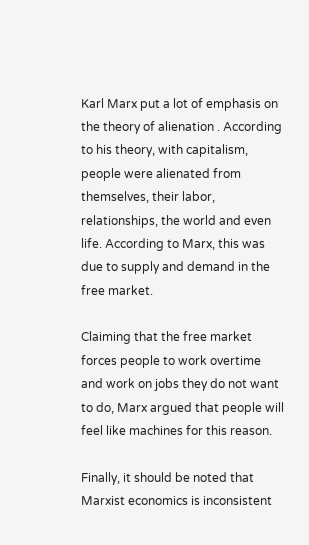Karl Marx put a lot of emphasis on the theory of alienation . According to his theory, with capitalism, people were alienated from themselves, their labor, relationships, the world and even life. According to Marx, this was due to supply and demand in the free market.

Claiming that the free market forces people to work overtime and work on jobs they do not want to do, Marx argued that people will feel like machines for this reason.

Finally, it should be noted that Marxist economics is inconsistent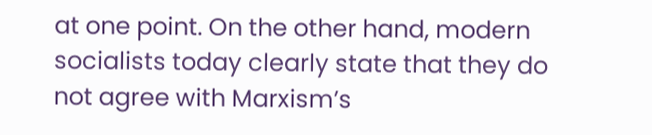at one point. On the other hand, modern socialists today clearly state that they do not agree with Marxism’s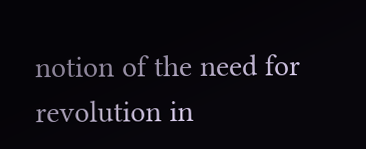notion of the need for revolution in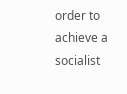order to achieve a socialist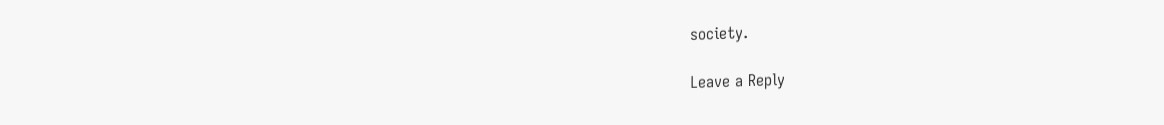society.

Leave a Reply